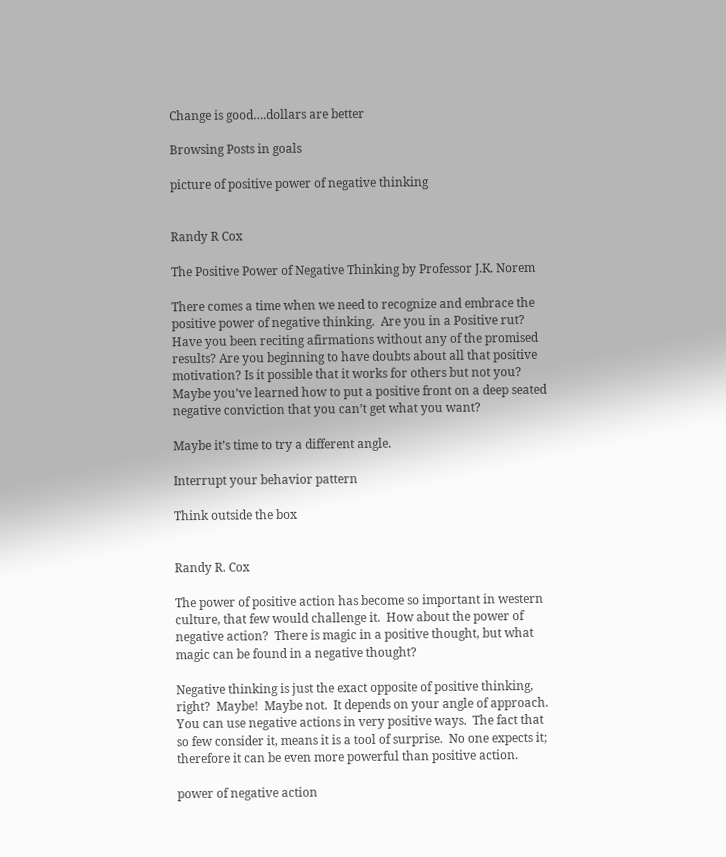Change is good….dollars are better

Browsing Posts in goals

picture of positive power of negative thinking


Randy R Cox

The Positive Power of Negative Thinking by Professor J.K. Norem

There comes a time when we need to recognize and embrace the positive power of negative thinking.  Are you in a Positive rut? Have you been reciting afirmations without any of the promised results? Are you beginning to have doubts about all that positive motivation? Is it possible that it works for others but not you? Maybe you’ve learned how to put a positive front on a deep seated negative conviction that you can’t get what you want?

Maybe it’s time to try a different angle.

Interrupt your behavior pattern

Think outside the box


Randy R. Cox

The power of positive action has become so important in western culture, that few would challenge it.  How about the power of negative action?  There is magic in a positive thought, but what magic can be found in a negative thought?

Negative thinking is just the exact opposite of positive thinking, right?  Maybe!  Maybe not.  It depends on your angle of approach.  You can use negative actions in very positive ways.  The fact that so few consider it, means it is a tool of surprise.  No one expects it; therefore it can be even more powerful than positive action.

power of negative action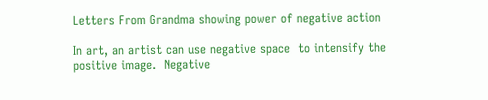Letters From Grandma showing power of negative action

In art, an artist can use negative space  to intensify the positive image.  Negative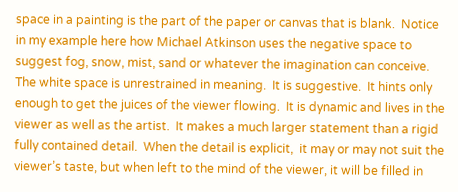space in a painting is the part of the paper or canvas that is blank.  Notice in my example here how Michael Atkinson uses the negative space to suggest fog, snow, mist, sand or whatever the imagination can conceive.  The white space is unrestrained in meaning.  It is suggestive.  It hints only enough to get the juices of the viewer flowing.  It is dynamic and lives in the viewer as well as the artist.  It makes a much larger statement than a rigid fully contained detail.  When the detail is explicit,  it may or may not suit the viewer’s taste, but when left to the mind of the viewer, it will be filled in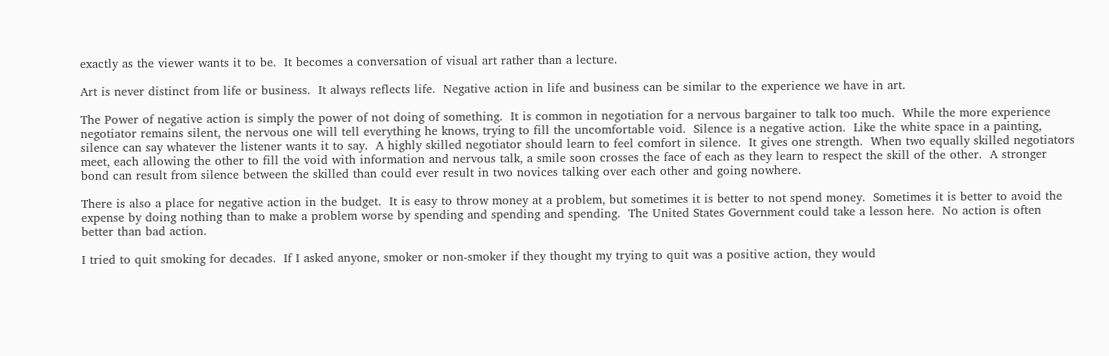exactly as the viewer wants it to be.  It becomes a conversation of visual art rather than a lecture.

Art is never distinct from life or business.  It always reflects life.  Negative action in life and business can be similar to the experience we have in art.

The Power of negative action is simply the power of not doing of something.  It is common in negotiation for a nervous bargainer to talk too much.  While the more experience negotiator remains silent, the nervous one will tell everything he knows, trying to fill the uncomfortable void.  Silence is a negative action.  Like the white space in a painting, silence can say whatever the listener wants it to say.  A highly skilled negotiator should learn to feel comfort in silence.  It gives one strength.  When two equally skilled negotiators meet, each allowing the other to fill the void with information and nervous talk, a smile soon crosses the face of each as they learn to respect the skill of the other.  A stronger bond can result from silence between the skilled than could ever result in two novices talking over each other and going nowhere.

There is also a place for negative action in the budget.  It is easy to throw money at a problem, but sometimes it is better to not spend money.  Sometimes it is better to avoid the expense by doing nothing than to make a problem worse by spending and spending and spending.  The United States Government could take a lesson here.  No action is often better than bad action.

I tried to quit smoking for decades.  If I asked anyone, smoker or non-smoker if they thought my trying to quit was a positive action, they would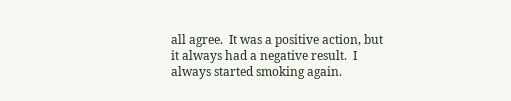all agree.  It was a positive action, but it always had a negative result.  I always started smoking again.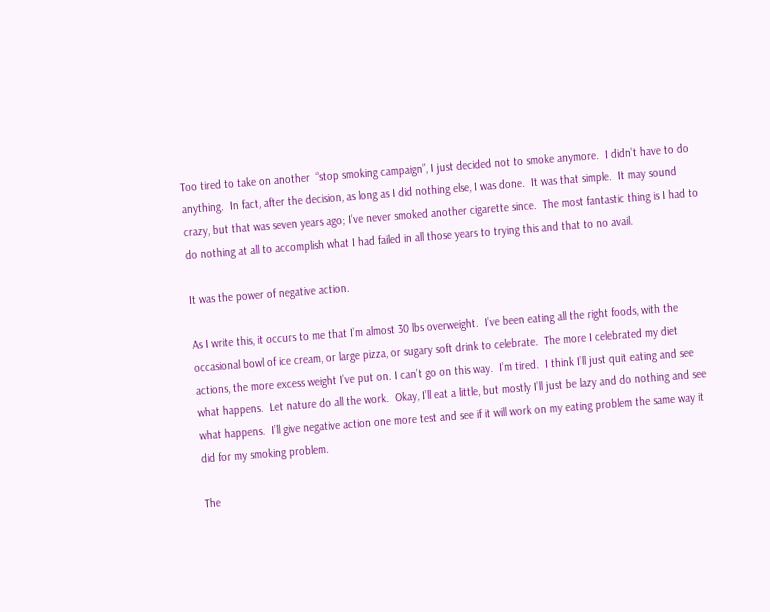Too tired to take on another  “stop smoking campaign”, I just decided not to smoke anymore.  I didn’t have to do anything.  In fact, after the decision, as long as I did nothing else, I was done.  It was that simple.  It may sound crazy, but that was seven years ago; I’ve never smoked another cigarette since.  The most fantastic thing is I had to do nothing at all to accomplish what I had failed in all those years to trying this and that to no avail.

It was the power of negative action.

As I write this, it occurs to me that I’m almost 30 lbs overweight.  I’ve been eating all the right foods, with the occasional bowl of ice cream, or large pizza, or sugary soft drink to celebrate.  The more I celebrated my diet actions, the more excess weight I’ve put on. I can’t go on this way.  I’m tired.  I think I’ll just quit eating and see what happens.  Let nature do all the work.  Okay, I’ll eat a little, but mostly I’ll just be lazy and do nothing and see what happens.  I’ll give negative action one more test and see if it will work on my eating problem the same way it did for my smoking problem.

The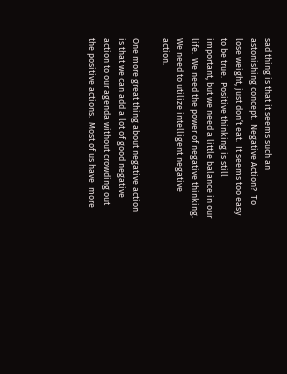sad thing is that it seems such an astonishing concept.  Negative Action?  To lose weight, just don’t eat.  It seems too easy to be true.  Positive thinking is still important, but we need a little balance in our life.  We need the power of negative thinking.  We need to utilize intelligent negative action.

One more great thing about negative action is that we can add a lot of good negative action to our agenda without crowding out the positive actions.  Most of us have  more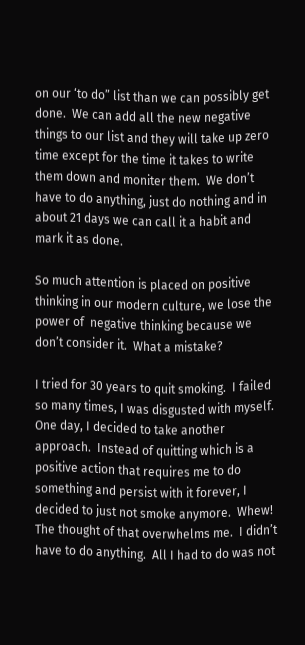on our ‘to do” list than we can possibly get done.  We can add all the new negative things to our list and they will take up zero time except for the time it takes to write them down and moniter them.  We don’t have to do anything, just do nothing and in about 21 days we can call it a habit and mark it as done.

So much attention is placed on positive thinking in our modern culture, we lose the power of  negative thinking because we don’t consider it.  What a mistake?

I tried for 30 years to quit smoking.  I failed so many times, I was disgusted with myself.  One day, I decided to take another approach.  Instead of quitting which is a positive action that requires me to do something and persist with it forever, I decided to just not smoke anymore.  Whew!  The thought of that overwhelms me.  I didn’t have to do anything.  All I had to do was not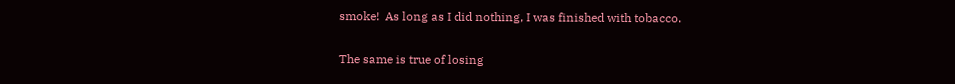smoke!  As long as I did nothing, I was finished with tobacco.

The same is true of losing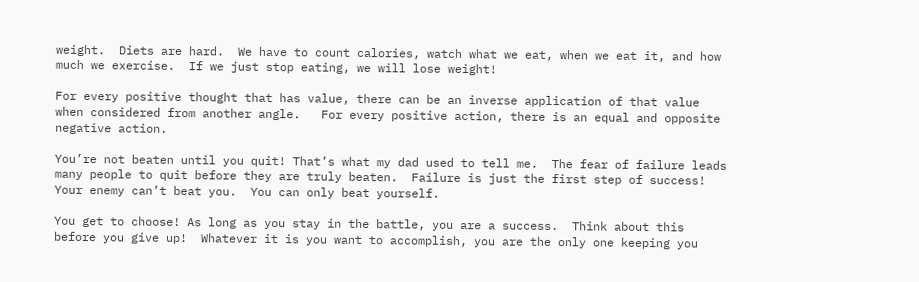weight.  Diets are hard.  We have to count calories, watch what we eat, when we eat it, and how much we exercise.  If we just stop eating, we will lose weight!

For every positive thought that has value, there can be an inverse application of that value when considered from another angle.   For every positive action, there is an equal and opposite negative action.

You’re not beaten until you quit! That’s what my dad used to tell me.  The fear of failure leads many people to quit before they are truly beaten.  Failure is just the first step of success!  Your enemy can’t beat you.  You can only beat yourself.

You get to choose! As long as you stay in the battle, you are a success.  Think about this before you give up!  Whatever it is you want to accomplish, you are the only one keeping you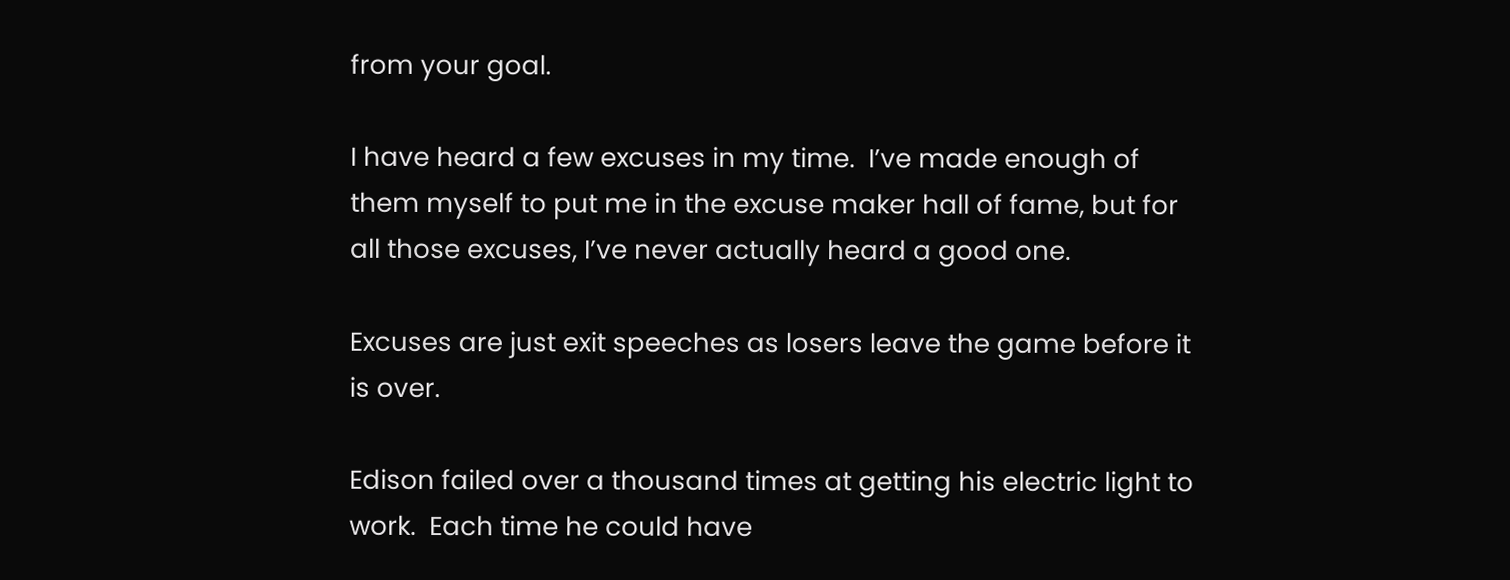from your goal.

I have heard a few excuses in my time.  I’ve made enough of them myself to put me in the excuse maker hall of fame, but for all those excuses, I’ve never actually heard a good one.

Excuses are just exit speeches as losers leave the game before it is over.

Edison failed over a thousand times at getting his electric light to work.  Each time he could have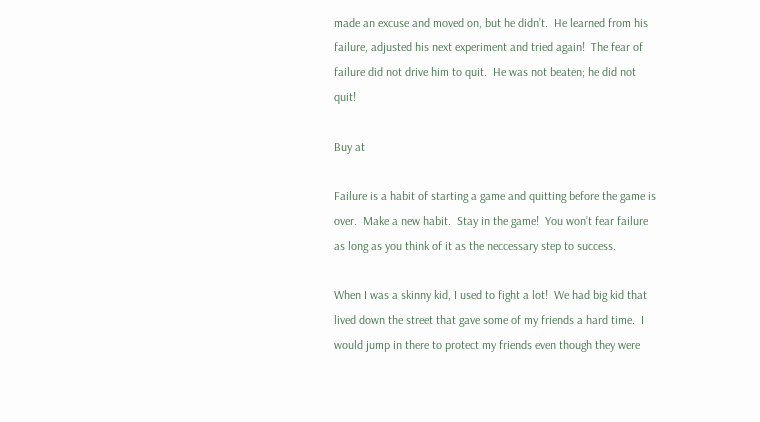made an excuse and moved on, but he didn’t.  He learned from his failure, adjusted his next experiment and tried again!  The fear of failure did not drive him to quit.  He was not beaten; he did not quit!

Buy at

Failure is a habit of starting a game and quitting before the game is over.  Make a new habit.  Stay in the game!  You won’t fear failure as long as you think of it as the neccessary step to success.

When I was a skinny kid, I used to fight a lot!  We had big kid that lived down the street that gave some of my friends a hard time.  I would jump in there to protect my friends even though they were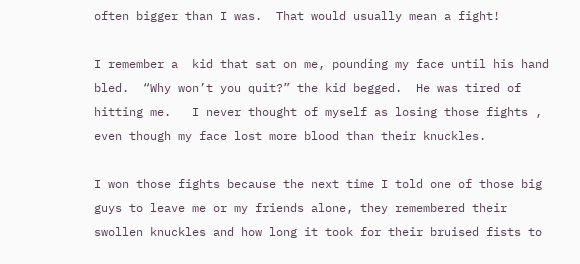often bigger than I was.  That would usually mean a fight!

I remember a  kid that sat on me, pounding my face until his hand bled.  “Why won’t you quit?” the kid begged.  He was tired of hitting me.   I never thought of myself as losing those fights , even though my face lost more blood than their knuckles.

I won those fights because the next time I told one of those big guys to leave me or my friends alone, they remembered their swollen knuckles and how long it took for their bruised fists to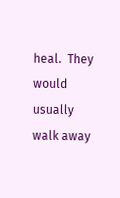heal.  They would usually walk away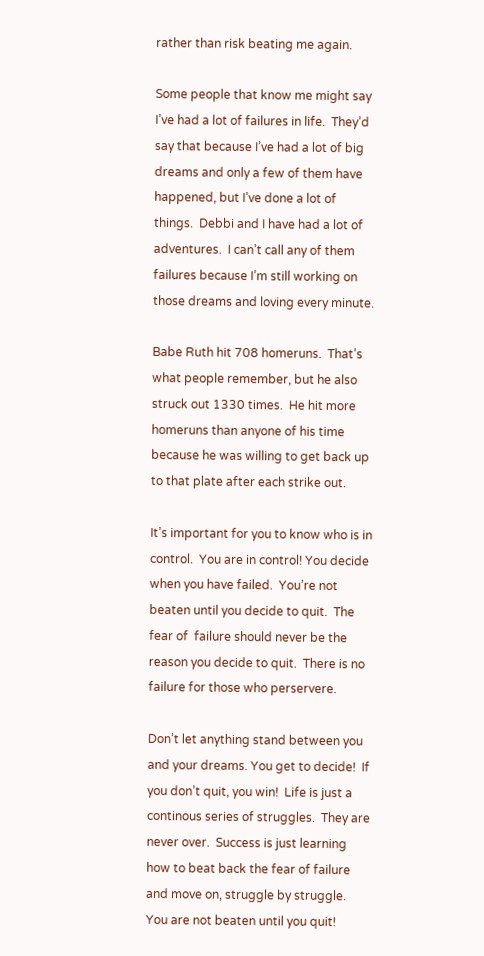rather than risk beating me again.

Some people that know me might say I’ve had a lot of failures in life.  They’d say that because I’ve had a lot of big dreams and only a few of them have happened, but I’ve done a lot of things.  Debbi and I have had a lot of adventures.  I can’t call any of them failures because I’m still working on those dreams and loving every minute.

Babe Ruth hit 708 homeruns.  That’s what people remember, but he also struck out 1330 times.  He hit more homeruns than anyone of his time because he was willing to get back up to that plate after each strike out.

It’s important for you to know who is in control.  You are in control! You decide when you have failed.  You’re not beaten until you decide to quit.  The fear of  failure should never be the reason you decide to quit.  There is no failure for those who perservere.

Don’t let anything stand between you and your dreams. You get to decide!  If you don’t quit, you win!  Life is just a continous series of struggles.  They are never over.  Success is just learning how to beat back the fear of failure and move on, struggle by struggle.  You are not beaten until you quit!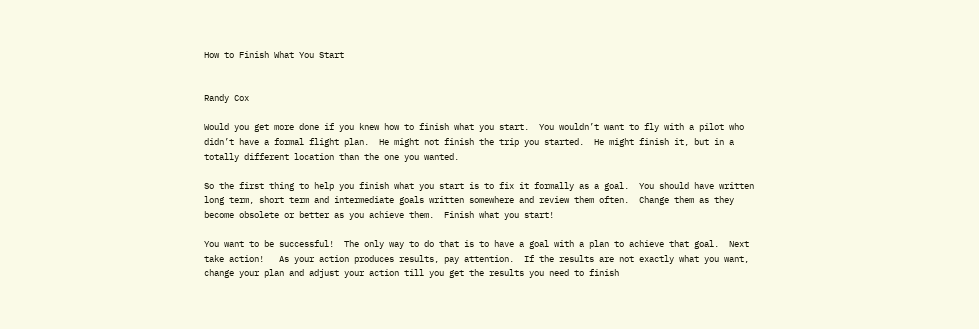How to Finish What You Start


Randy Cox

Would you get more done if you knew how to finish what you start.  You wouldn’t want to fly with a pilot who didn’t have a formal flight plan.  He might not finish the trip you started.  He might finish it, but in a totally different location than the one you wanted.

So the first thing to help you finish what you start is to fix it formally as a goal.  You should have written long term, short term and intermediate goals written somewhere and review them often.  Change them as they become obsolete or better as you achieve them.  Finish what you start!

You want to be successful!  The only way to do that is to have a goal with a plan to achieve that goal.  Next take action!   As your action produces results, pay attention.  If the results are not exactly what you want, change your plan and adjust your action till you get the results you need to finish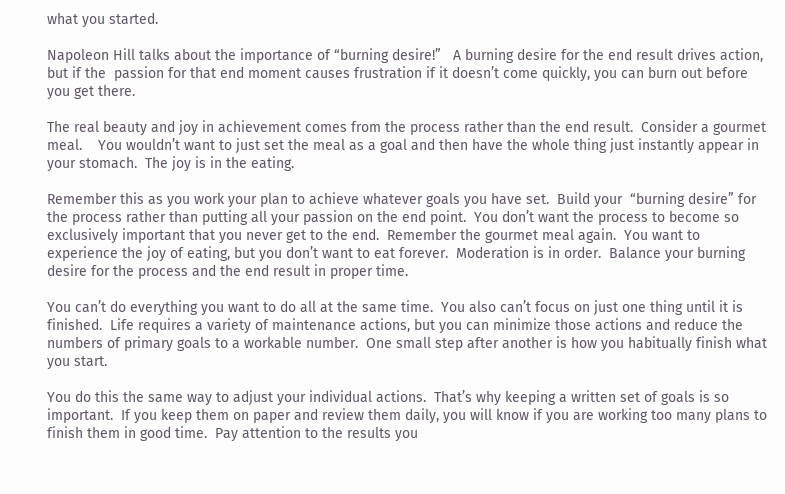what you started.

Napoleon Hill talks about the importance of “burning desire!”   A burning desire for the end result drives action, but if the  passion for that end moment causes frustration if it doesn’t come quickly, you can burn out before you get there.

The real beauty and joy in achievement comes from the process rather than the end result.  Consider a gourmet meal.    You wouldn’t want to just set the meal as a goal and then have the whole thing just instantly appear in your stomach.  The joy is in the eating.

Remember this as you work your plan to achieve whatever goals you have set.  Build your  “burning desire” for the process rather than putting all your passion on the end point.  You don’t want the process to become so exclusively important that you never get to the end.  Remember the gourmet meal again.  You want to experience the joy of eating, but you don’t want to eat forever.  Moderation is in order.  Balance your burning desire for the process and the end result in proper time.

You can’t do everything you want to do all at the same time.  You also can’t focus on just one thing until it is finished.  Life requires a variety of maintenance actions, but you can minimize those actions and reduce the numbers of primary goals to a workable number.  One small step after another is how you habitually finish what you start.

You do this the same way to adjust your individual actions.  That’s why keeping a written set of goals is so important.  If you keep them on paper and review them daily, you will know if you are working too many plans to finish them in good time.  Pay attention to the results you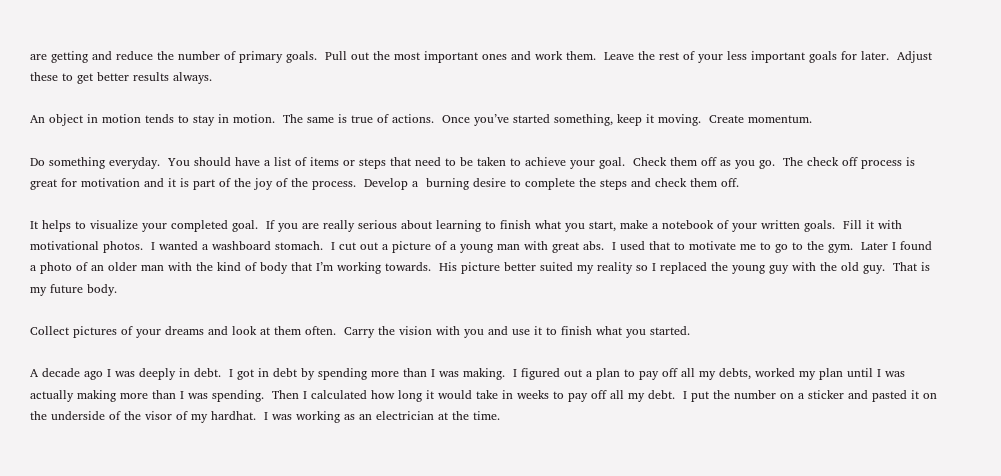are getting and reduce the number of primary goals.  Pull out the most important ones and work them.  Leave the rest of your less important goals for later.  Adjust these to get better results always.

An object in motion tends to stay in motion.  The same is true of actions.  Once you’ve started something, keep it moving.  Create momentum.

Do something everyday.  You should have a list of items or steps that need to be taken to achieve your goal.  Check them off as you go.  The check off process is great for motivation and it is part of the joy of the process.  Develop a  burning desire to complete the steps and check them off.

It helps to visualize your completed goal.  If you are really serious about learning to finish what you start, make a notebook of your written goals.  Fill it with motivational photos.  I wanted a washboard stomach.  I cut out a picture of a young man with great abs.  I used that to motivate me to go to the gym.  Later I found a photo of an older man with the kind of body that I’m working towards.  His picture better suited my reality so I replaced the young guy with the old guy.  That is my future body.

Collect pictures of your dreams and look at them often.  Carry the vision with you and use it to finish what you started.

A decade ago I was deeply in debt.  I got in debt by spending more than I was making.  I figured out a plan to pay off all my debts, worked my plan until I was actually making more than I was spending.  Then I calculated how long it would take in weeks to pay off all my debt.  I put the number on a sticker and pasted it on the underside of the visor of my hardhat.  I was working as an electrician at the time.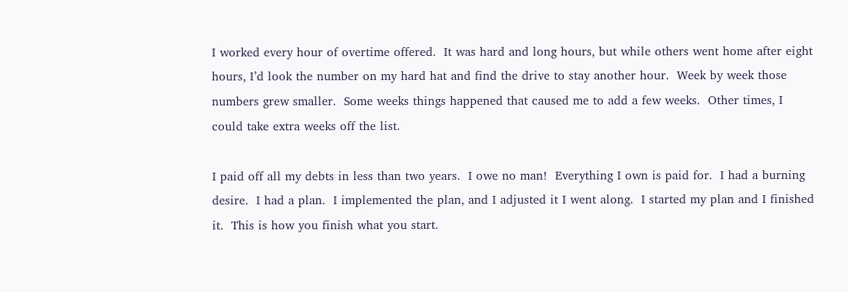I worked every hour of overtime offered.  It was hard and long hours, but while others went home after eight hours, I’d look the number on my hard hat and find the drive to stay another hour.  Week by week those numbers grew smaller.  Some weeks things happened that caused me to add a few weeks.  Other times, I could take extra weeks off the list.

I paid off all my debts in less than two years.  I owe no man!  Everything I own is paid for.  I had a burning desire.  I had a plan.  I implemented the plan, and I adjusted it I went along.  I started my plan and I finished it.  This is how you finish what you start.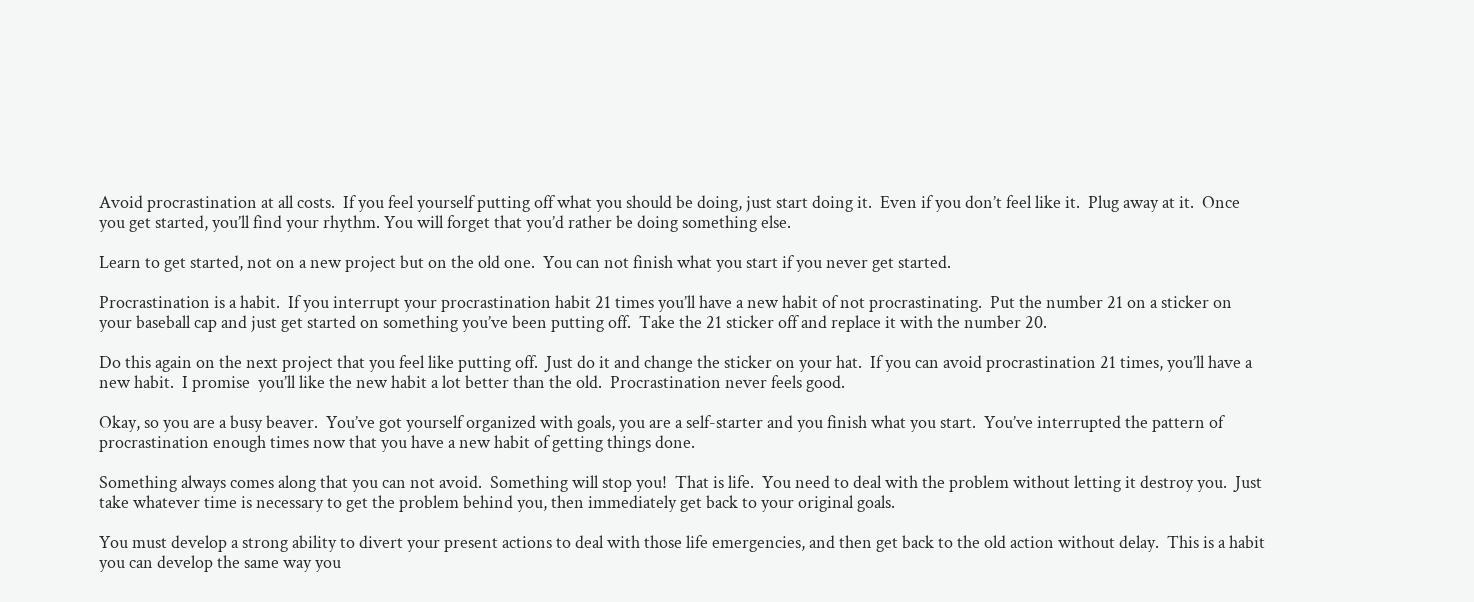Avoid procrastination at all costs.  If you feel yourself putting off what you should be doing, just start doing it.  Even if you don’t feel like it.  Plug away at it.  Once you get started, you’ll find your rhythm. You will forget that you’d rather be doing something else.

Learn to get started, not on a new project but on the old one.  You can not finish what you start if you never get started.

Procrastination is a habit.  If you interrupt your procrastination habit 21 times you’ll have a new habit of not procrastinating.  Put the number 21 on a sticker on your baseball cap and just get started on something you’ve been putting off.  Take the 21 sticker off and replace it with the number 20.

Do this again on the next project that you feel like putting off.  Just do it and change the sticker on your hat.  If you can avoid procrastination 21 times, you’ll have a new habit.  I promise  you’ll like the new habit a lot better than the old.  Procrastination never feels good.

Okay, so you are a busy beaver.  You’ve got yourself organized with goals, you are a self-starter and you finish what you start.  You’ve interrupted the pattern of procrastination enough times now that you have a new habit of getting things done.

Something always comes along that you can not avoid.  Something will stop you!  That is life.  You need to deal with the problem without letting it destroy you.  Just take whatever time is necessary to get the problem behind you, then immediately get back to your original goals.

You must develop a strong ability to divert your present actions to deal with those life emergencies, and then get back to the old action without delay.  This is a habit you can develop the same way you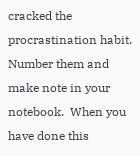cracked the procrastination habit.  Number them and make note in your notebook.  When you have done this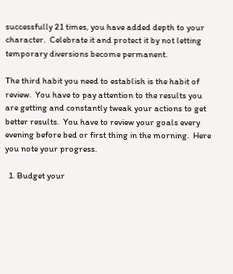successfully 21 times, you have added depth to your character.  Celebrate it and protect it by not letting temporary diversions become permanent.

The third habit you need to establish is the habit of review.  You have to pay attention to the results you are getting and constantly tweak your actions to get better results.  You have to review your goals every evening before bed or first thing in the morning.  Here you note your progress.

  1. Budget your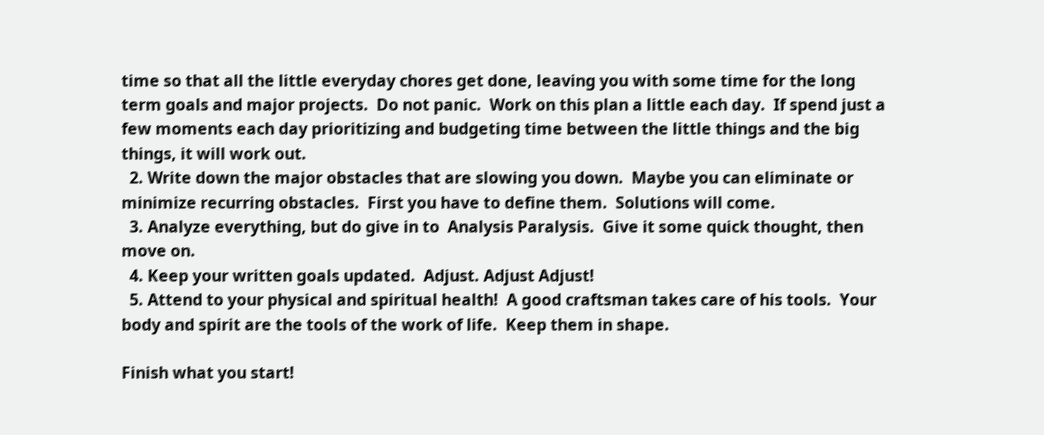time so that all the little everyday chores get done, leaving you with some time for the long term goals and major projects.  Do not panic.  Work on this plan a little each day.  If spend just a few moments each day prioritizing and budgeting time between the little things and the big things, it will work out.
  2. Write down the major obstacles that are slowing you down.  Maybe you can eliminate or minimize recurring obstacles.  First you have to define them.  Solutions will come.
  3. Analyze everything, but do give in to  Analysis Paralysis.  Give it some quick thought, then move on.
  4. Keep your written goals updated.  Adjust. Adjust Adjust!
  5. Attend to your physical and spiritual health!  A good craftsman takes care of his tools.  Your body and spirit are the tools of the work of life.  Keep them in shape.

Finish what you start!